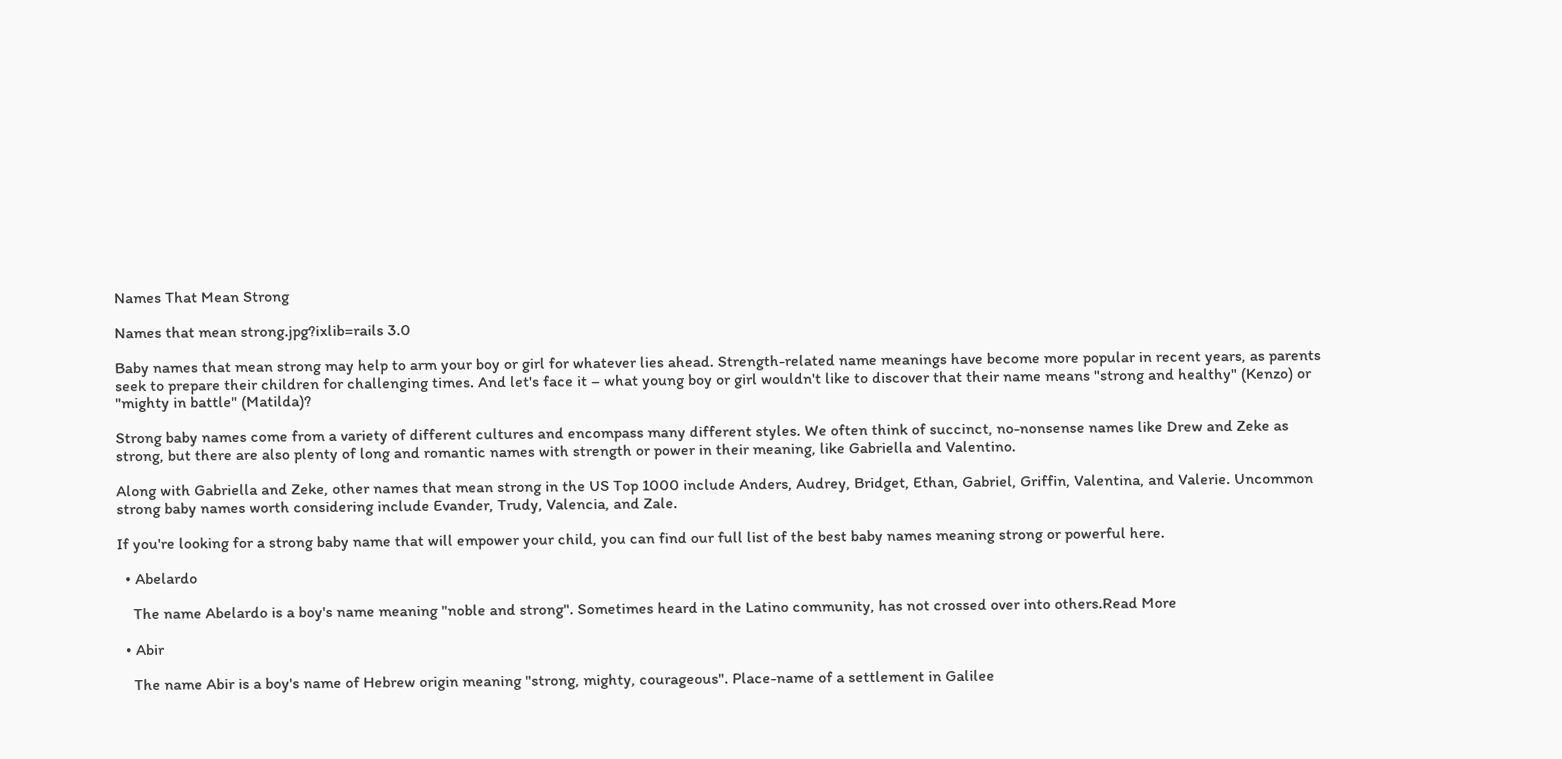Names That Mean Strong

Names that mean strong.jpg?ixlib=rails 3.0

Baby names that mean strong may help to arm your boy or girl for whatever lies ahead. Strength-related name meanings have become more popular in recent years, as parents seek to prepare their children for challenging times. And let's face it – what young boy or girl wouldn't like to discover that their name means "strong and healthy" (Kenzo) or "mighty in battle" (Matilda)?

Strong baby names come from a variety of different cultures and encompass many different styles. We often think of succinct, no-nonsense names like Drew and Zeke as strong, but there are also plenty of long and romantic names with strength or power in their meaning, like Gabriella and Valentino.

Along with Gabriella and Zeke, other names that mean strong in the US Top 1000 include Anders, Audrey, Bridget, Ethan, Gabriel, Griffin, Valentina, and Valerie. Uncommon strong baby names worth considering include Evander, Trudy, Valencia, and Zale.

If you're looking for a strong baby name that will empower your child, you can find our full list of the best baby names meaning strong or powerful here.

  • Abelardo

    The name Abelardo is a boy's name meaning "noble and strong". Sometimes heard in the Latino community, has not crossed over into others.Read More

  • Abir

    The name Abir is a boy's name of Hebrew origin meaning "strong, mighty, courageous". Place-name of a settlement in Galilee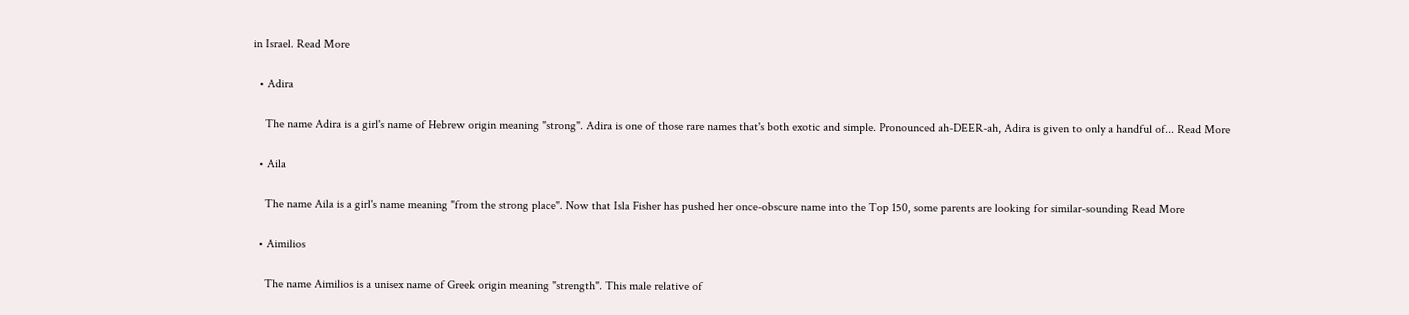in Israel. Read More

  • Adira

    The name Adira is a girl's name of Hebrew origin meaning "strong". Adira is one of those rare names that's both exotic and simple. Pronounced ah-DEER-ah, Adira is given to only a handful of... Read More

  • Aila

    The name Aila is a girl's name meaning "from the strong place". Now that Isla Fisher has pushed her once-obscure name into the Top 150, some parents are looking for similar-sounding Read More

  • Aimilios

    The name Aimilios is a unisex name of Greek origin meaning "strength". This male relative of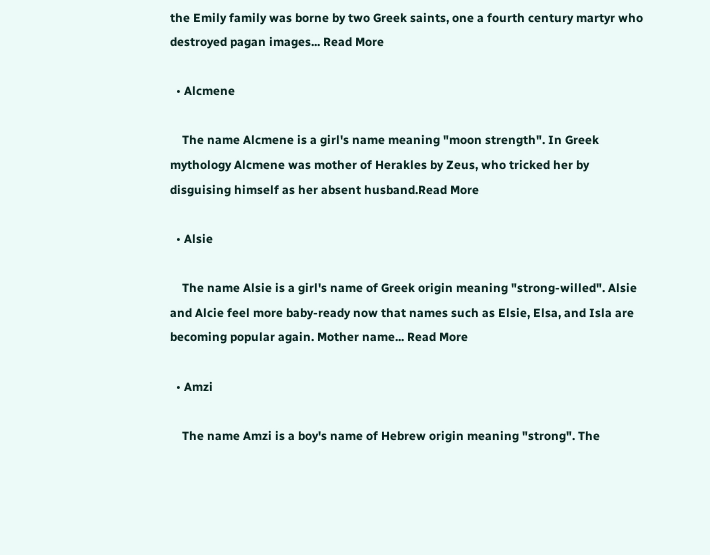the Emily family was borne by two Greek saints, one a fourth century martyr who destroyed pagan images... Read More

  • Alcmene

    The name Alcmene is a girl's name meaning "moon strength". In Greek mythology Alcmene was mother of Herakles by Zeus, who tricked her by disguising himself as her absent husband.Read More

  • Alsie

    The name Alsie is a girl's name of Greek origin meaning "strong-willed". Alsie and Alcie feel more baby-ready now that names such as Elsie, Elsa, and Isla are becoming popular again. Mother name... Read More

  • Amzi

    The name Amzi is a boy's name of Hebrew origin meaning "strong". The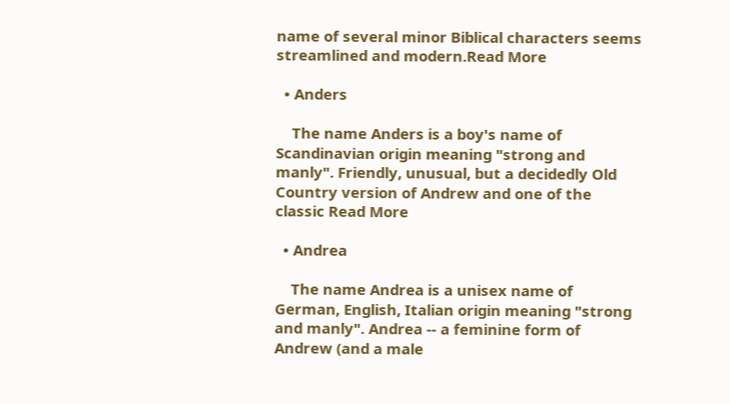name of several minor Biblical characters seems streamlined and modern.Read More

  • Anders

    The name Anders is a boy's name of Scandinavian origin meaning "strong and manly". Friendly, unusual, but a decidedly Old Country version of Andrew and one of the classic Read More

  • Andrea

    The name Andrea is a unisex name of German, English, Italian origin meaning "strong and manly". Andrea -- a feminine form of Andrew (and a male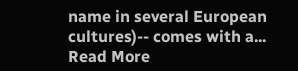name in several European cultures)-- comes with a... Read More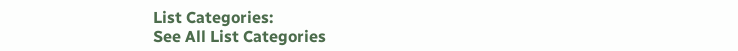List Categories:
See All List Categories